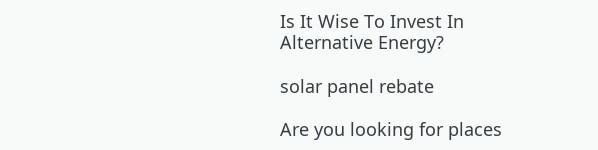Is It Wise To Invest In Alternative Energy?

solar panel rebate

Are you looking for places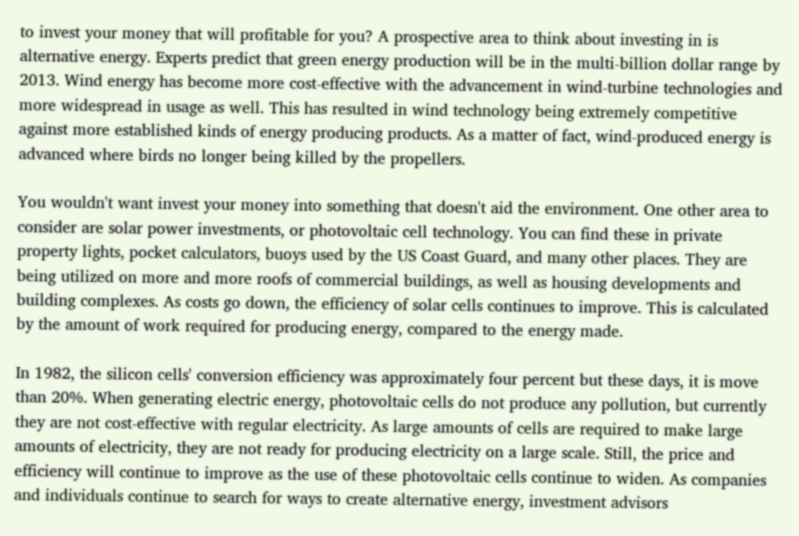to invest your money that will profitable for you? A prospective area to think about investing in is alternative energy. Experts predict that green energy production will be in the multi-billion dollar range by 2013. Wind energy has become more cost-effective with the advancement in wind-turbine technologies and more widespread in usage as well. This has resulted in wind technology being extremely competitive against more established kinds of energy producing products. As a matter of fact, wind-produced energy is advanced where birds no longer being killed by the propellers.

You wouldn't want invest your money into something that doesn't aid the environment. One other area to consider are solar power investments, or photovoltaic cell technology. You can find these in private property lights, pocket calculators, buoys used by the US Coast Guard, and many other places. They are being utilized on more and more roofs of commercial buildings, as well as housing developments and building complexes. As costs go down, the efficiency of solar cells continues to improve. This is calculated by the amount of work required for producing energy, compared to the energy made.

In 1982, the silicon cells' conversion efficiency was approximately four percent but these days, it is move than 20%. When generating electric energy, photovoltaic cells do not produce any pollution, but currently they are not cost-effective with regular electricity. As large amounts of cells are required to make large amounts of electricity, they are not ready for producing electricity on a large scale. Still, the price and efficiency will continue to improve as the use of these photovoltaic cells continue to widen. As companies and individuals continue to search for ways to create alternative energy, investment advisors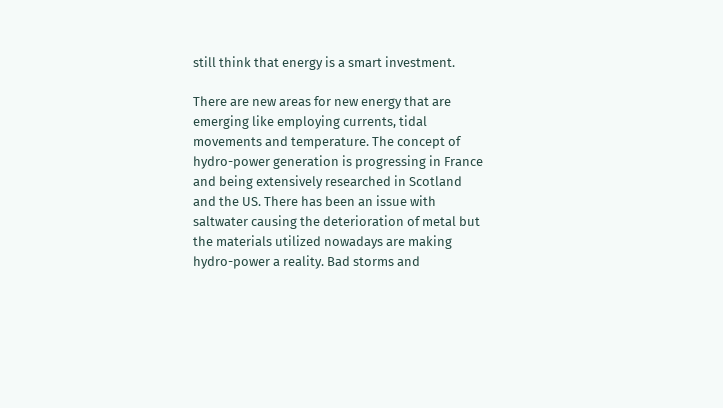still think that energy is a smart investment.

There are new areas for new energy that are emerging like employing currents, tidal movements and temperature. The concept of hydro-power generation is progressing in France and being extensively researched in Scotland and the US. There has been an issue with saltwater causing the deterioration of metal but the materials utilized nowadays are making hydro-power a reality. Bad storms and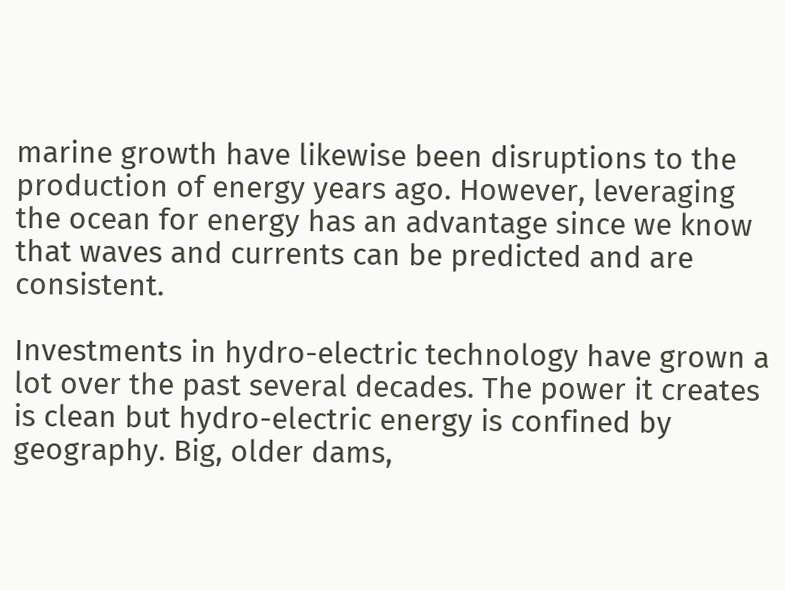marine growth have likewise been disruptions to the production of energy years ago. However, leveraging the ocean for energy has an advantage since we know that waves and currents can be predicted and are consistent.

Investments in hydro-electric technology have grown a lot over the past several decades. The power it creates is clean but hydro-electric energy is confined by geography. Big, older dams,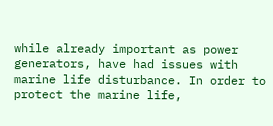while already important as power generators, have had issues with marine life disturbance. In order to protect the marine life,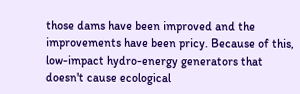those dams have been improved and the improvements have been pricy. Because of this, low-impact hydro-energy generators that doesn't cause ecological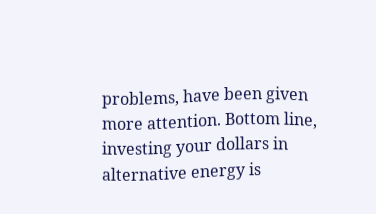problems, have been given more attention. Bottom line, investing your dollars in alternative energy is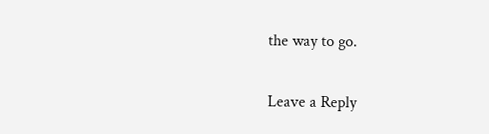the way to go.

Leave a Reply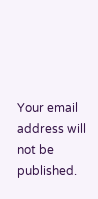Your email address will not be published.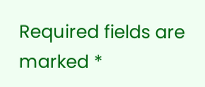Required fields are marked *